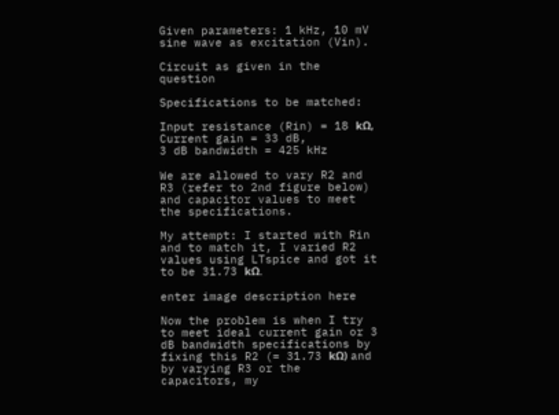Given parameters: 1 kHz, 10 mV sine wave as excitation (Vin).

Circuit as given in the question

Specifications to be matched:

Input resistance (Rin) = 18 kΩ,
Current gain = 33 dB,
3 dB bandwidth = 425 kHz

We are allowed to vary R2 and R3 (refer to 2nd figure below) and capacitor values to meet the specifications.

My attempt: I started with Rin and to match it, I varied R2 values using LTspice and got it to be 31.73 kΩ.

enter image description here

Now the problem is when I try to meet ideal current gain or 3 dB bandwidth specifications by fixing this R2 (= 31.73 kΩ) and by varying R3 or the capacitors, my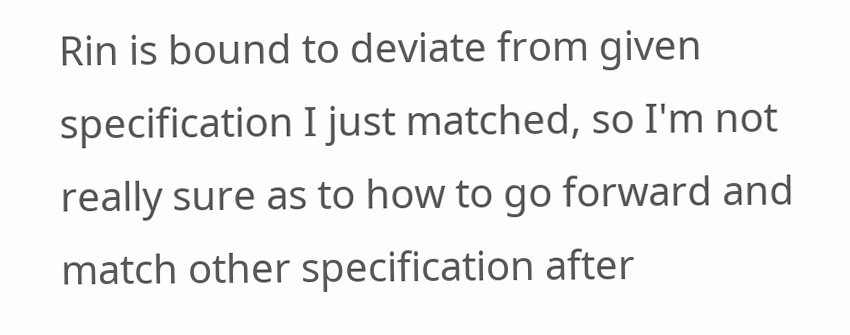Rin is bound to deviate from given specification I just matched, so I'm not really sure as to how to go forward and match other specification after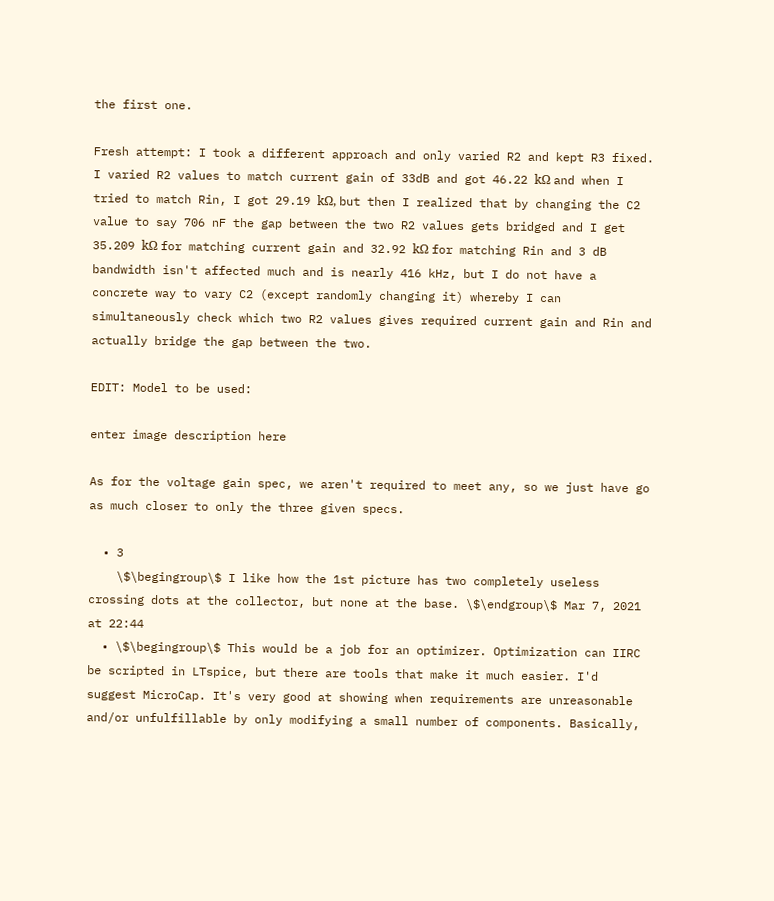the first one.

Fresh attempt: I took a different approach and only varied R2 and kept R3 fixed. I varied R2 values to match current gain of 33dB and got 46.22 kΩ and when I tried to match Rin, I got 29.19 kΩ, but then I realized that by changing the C2 value to say 706 nF the gap between the two R2 values gets bridged and I get 35.209 kΩ for matching current gain and 32.92 kΩ for matching Rin and 3 dB bandwidth isn't affected much and is nearly 416 kHz, but I do not have a concrete way to vary C2 (except randomly changing it) whereby I can simultaneously check which two R2 values gives required current gain and Rin and actually bridge the gap between the two.

EDIT: Model to be used:

enter image description here

As for the voltage gain spec, we aren't required to meet any, so we just have go as much closer to only the three given specs.

  • 3
    \$\begingroup\$ I like how the 1st picture has two completely useless crossing dots at the collector, but none at the base. \$\endgroup\$ Mar 7, 2021 at 22:44
  • \$\begingroup\$ This would be a job for an optimizer. Optimization can IIRC be scripted in LTspice, but there are tools that make it much easier. I'd suggest MicroCap. It's very good at showing when requirements are unreasonable and/or unfulfillable by only modifying a small number of components. Basically,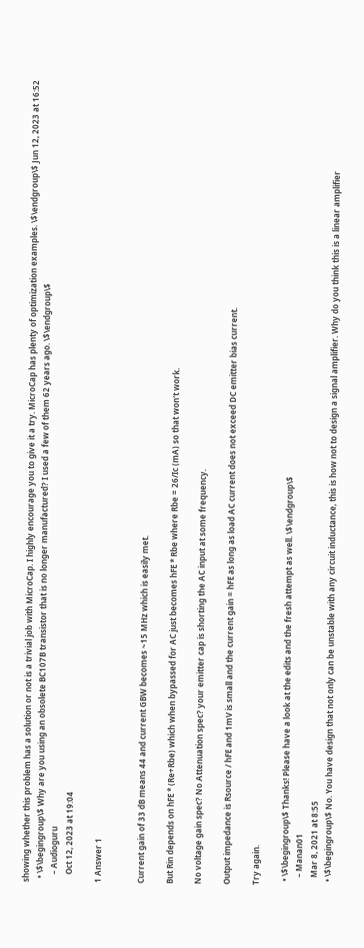showing whether this problem has a solution or not is a trivial job with MicroCap. I highly encourage you to give it a try. MicroCap has plenty of optimization examples. \$\endgroup\$ Jun 12, 2023 at 16:52
  • \$\begingroup\$ Why are you using an obsolete BC107B transistor that is no longer manufactured? I used a few of them 62 years ago. \$\endgroup\$
    – Audioguru
    Oct 12, 2023 at 19:04

1 Answer 1


Current gain of 33 dB means 44 and current GBW becomes ~15 MHz which is easily met.

But Rin depends on hFE * (Re+Rbe) which when bypassed for AC just becomes hFE * Rbe where Rbe = 26/Ic (mA) so that won't work.

No voltage gain spec? No Attenuation spec? your emitter cap is shorting the AC input at some frequency.

Output impedance is Rsource / hFE and 1mV is small and the current gain = hFE as long as load AC current does not exceed DC emitter bias current.

Try again.

  • \$\begingroup\$ Thanks! Please have a look at the edits and the fresh attempt as well. \$\endgroup\$
    – Manan01
    Mar 8, 2021 at 8:55
  • \$\begingroup\$ No. You have design that not only can be unstable with any circuit inductance, this is how not to design a signal amplifier. Why do you think this is a linear amplifier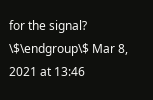for the signal? \$\endgroup\$ Mar 8, 2021 at 13:46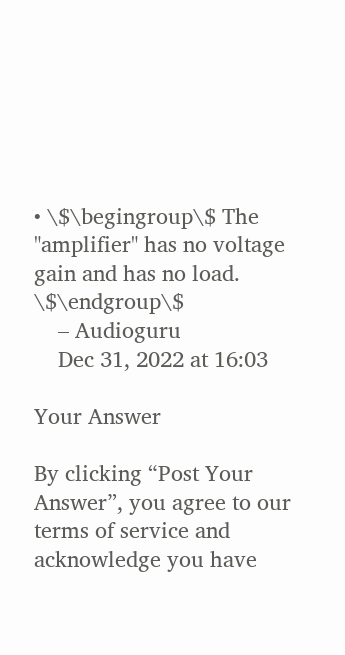• \$\begingroup\$ The "amplifier" has no voltage gain and has no load. \$\endgroup\$
    – Audioguru
    Dec 31, 2022 at 16:03

Your Answer

By clicking “Post Your Answer”, you agree to our terms of service and acknowledge you have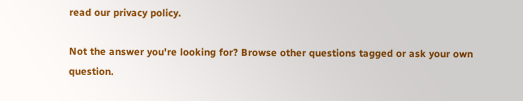read our privacy policy.

Not the answer you're looking for? Browse other questions tagged or ask your own question.